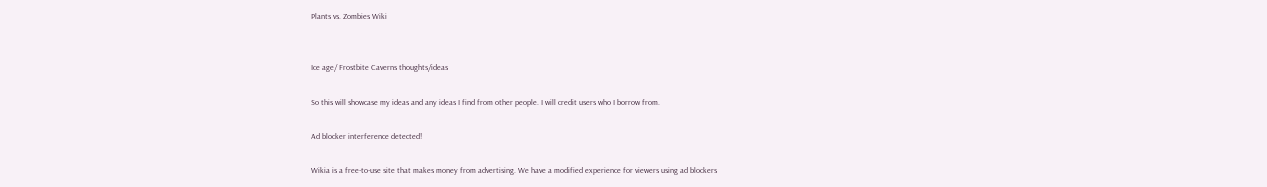Plants vs. Zombies Wiki


Ice age/ Frostbite Caverns thoughts/ideas

So this will showcase my ideas and any ideas I find from other people. I will credit users who I borrow from.

Ad blocker interference detected!

Wikia is a free-to-use site that makes money from advertising. We have a modified experience for viewers using ad blockers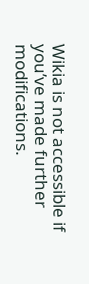Wikia is not accessible if you’ve made further modifications.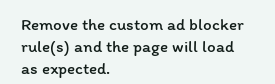Remove the custom ad blocker rule(s) and the page will load as expected.